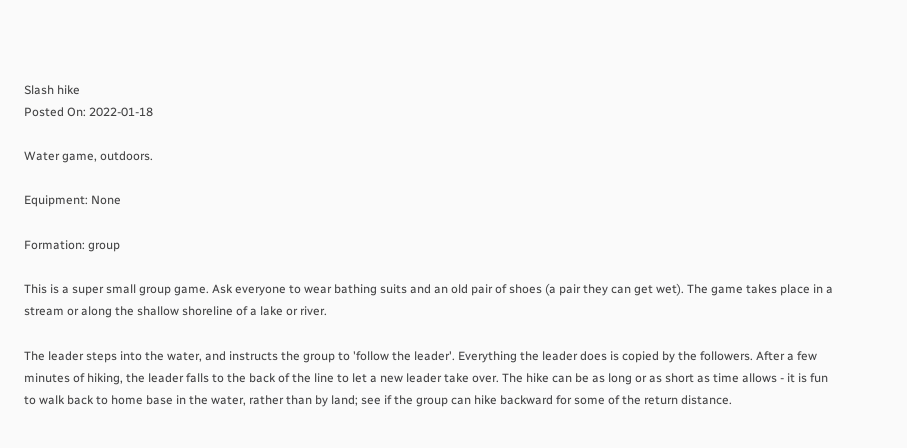Slash hike
Posted On: 2022-01-18

Water game, outdoors.

Equipment: None

Formation: group

This is a super small group game. Ask everyone to wear bathing suits and an old pair of shoes (a pair they can get wet). The game takes place in a stream or along the shallow shoreline of a lake or river.

The leader steps into the water, and instructs the group to 'follow the leader'. Everything the leader does is copied by the followers. After a few minutes of hiking, the leader falls to the back of the line to let a new leader take over. The hike can be as long or as short as time allows - it is fun to walk back to home base in the water, rather than by land; see if the group can hike backward for some of the return distance.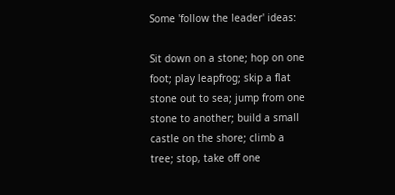Some 'follow the leader' ideas:

Sit down on a stone; hop on one foot; play leapfrog; skip a flat stone out to sea; jump from one stone to another; build a small castle on the shore; climb a tree; stop, take off one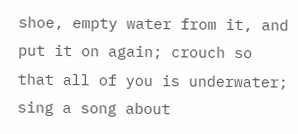shoe, empty water from it, and put it on again; crouch so that all of you is underwater; sing a song about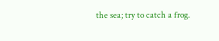the sea; try to catch a frog.